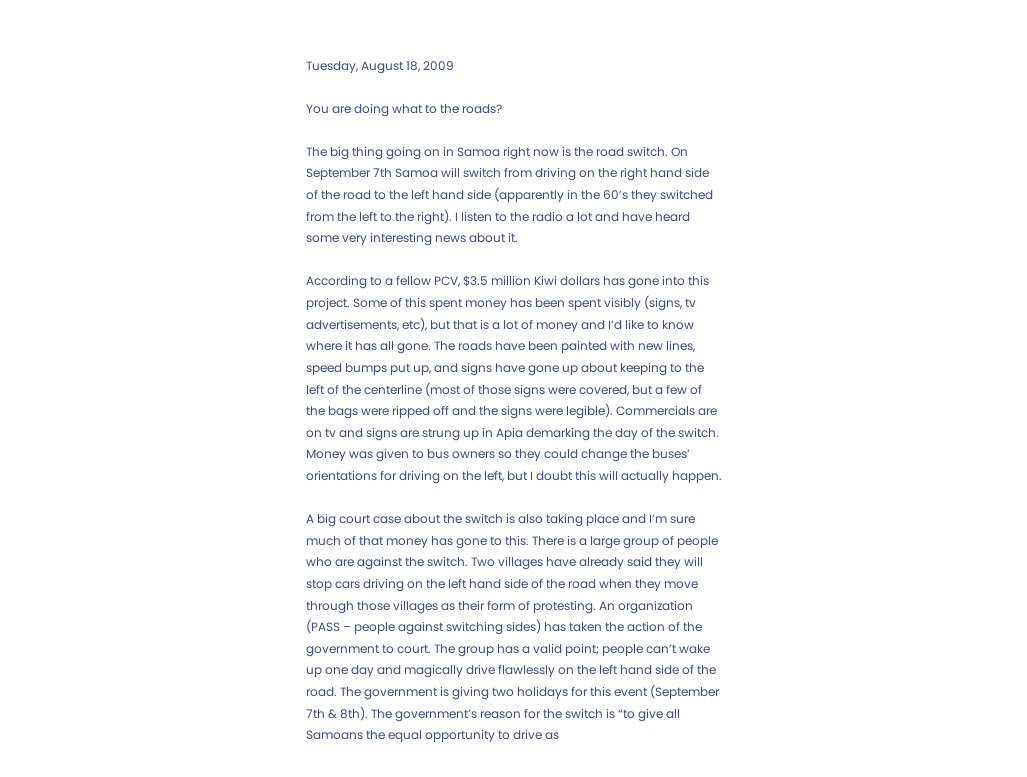Tuesday, August 18, 2009

You are doing what to the roads?

The big thing going on in Samoa right now is the road switch. On September 7th Samoa will switch from driving on the right hand side of the road to the left hand side (apparently in the 60’s they switched from the left to the right). I listen to the radio a lot and have heard some very interesting news about it.

According to a fellow PCV, $3.5 million Kiwi dollars has gone into this project. Some of this spent money has been spent visibly (signs, tv advertisements, etc), but that is a lot of money and I’d like to know where it has all gone. The roads have been painted with new lines, speed bumps put up, and signs have gone up about keeping to the left of the centerline (most of those signs were covered, but a few of the bags were ripped off and the signs were legible). Commercials are on tv and signs are strung up in Apia demarking the day of the switch. Money was given to bus owners so they could change the buses’ orientations for driving on the left, but I doubt this will actually happen.

A big court case about the switch is also taking place and I’m sure much of that money has gone to this. There is a large group of people who are against the switch. Two villages have already said they will stop cars driving on the left hand side of the road when they move through those villages as their form of protesting. An organization (PASS – people against switching sides) has taken the action of the government to court. The group has a valid point; people can’t wake up one day and magically drive flawlessly on the left hand side of the road. The government is giving two holidays for this event (September 7th & 8th). The government’s reason for the switch is “to give all Samoans the equal opportunity to drive as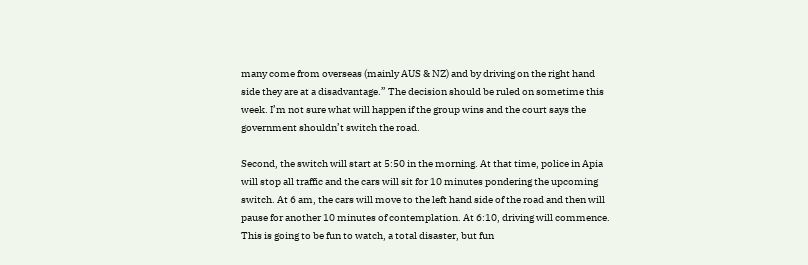many come from overseas (mainly AUS & NZ) and by driving on the right hand side they are at a disadvantage.” The decision should be ruled on sometime this week. I’m not sure what will happen if the group wins and the court says the government shouldn’t switch the road.

Second, the switch will start at 5:50 in the morning. At that time, police in Apia will stop all traffic and the cars will sit for 10 minutes pondering the upcoming switch. At 6 am, the cars will move to the left hand side of the road and then will pause for another 10 minutes of contemplation. At 6:10, driving will commence. This is going to be fun to watch, a total disaster, but fun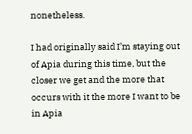nonetheless.

I had originally said I’m staying out of Apia during this time, but the closer we get and the more that occurs with it the more I want to be in Apia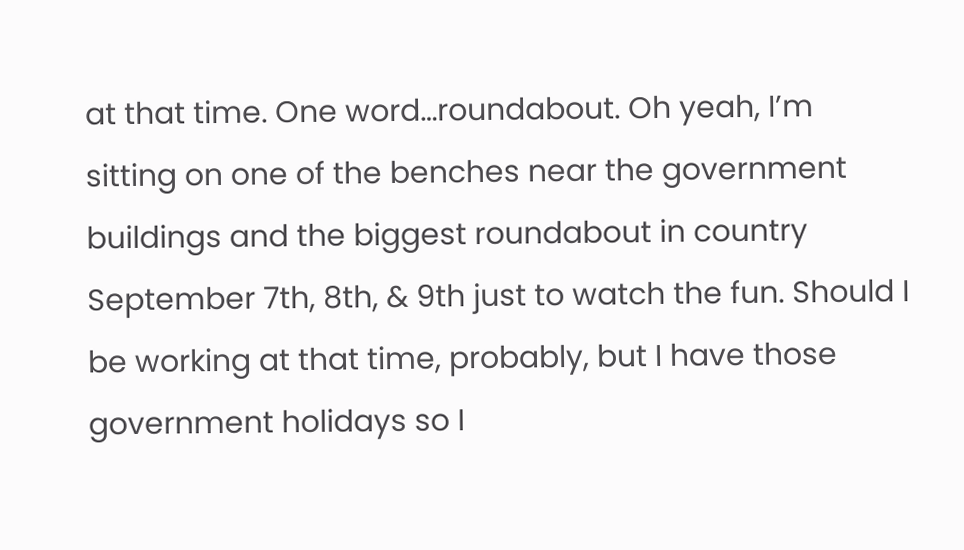at that time. One word…roundabout. Oh yeah, I’m sitting on one of the benches near the government buildings and the biggest roundabout in country September 7th, 8th, & 9th just to watch the fun. Should I be working at that time, probably, but I have those government holidays so I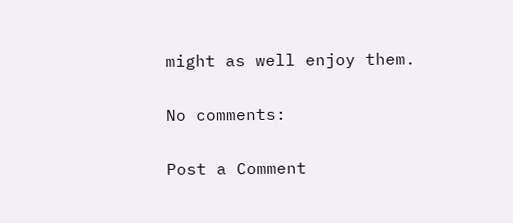might as well enjoy them.

No comments:

Post a Comment